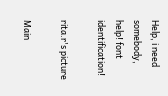Help, i need somebody, help! font identification!

rita.r's picture

Main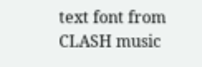text font from CLASH music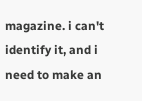magazine. i can't identify it, and i need to make an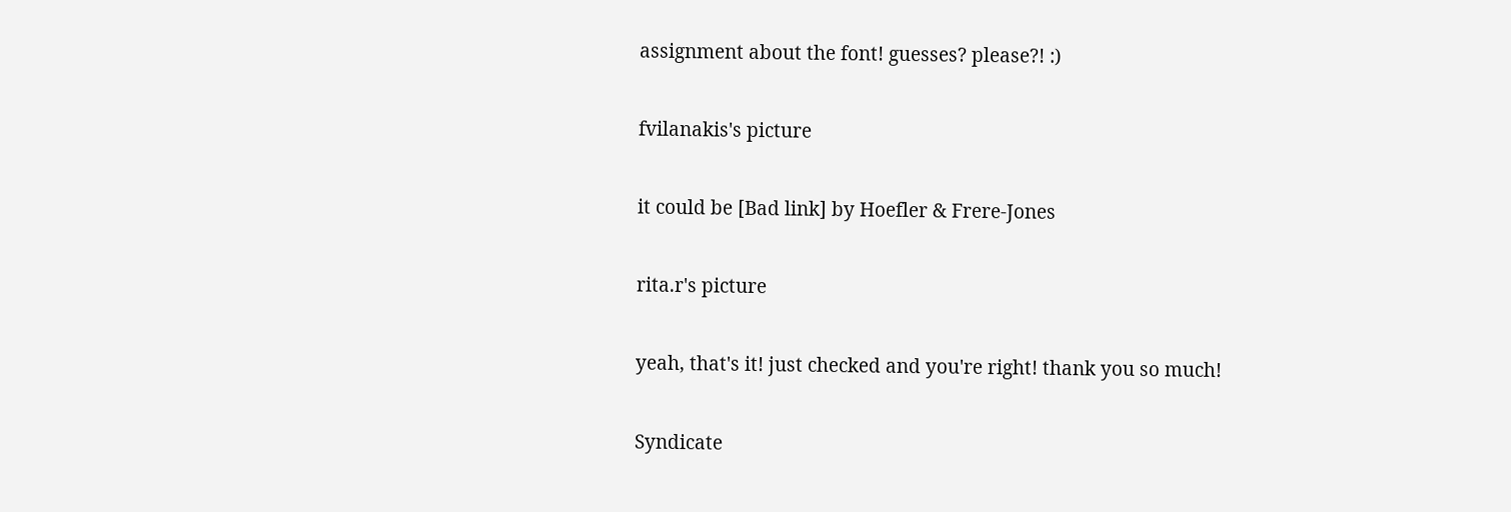assignment about the font! guesses? please?! :)

fvilanakis's picture

it could be [Bad link] by Hoefler & Frere-Jones

rita.r's picture

yeah, that's it! just checked and you're right! thank you so much!

Syndicate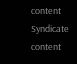content Syndicate content